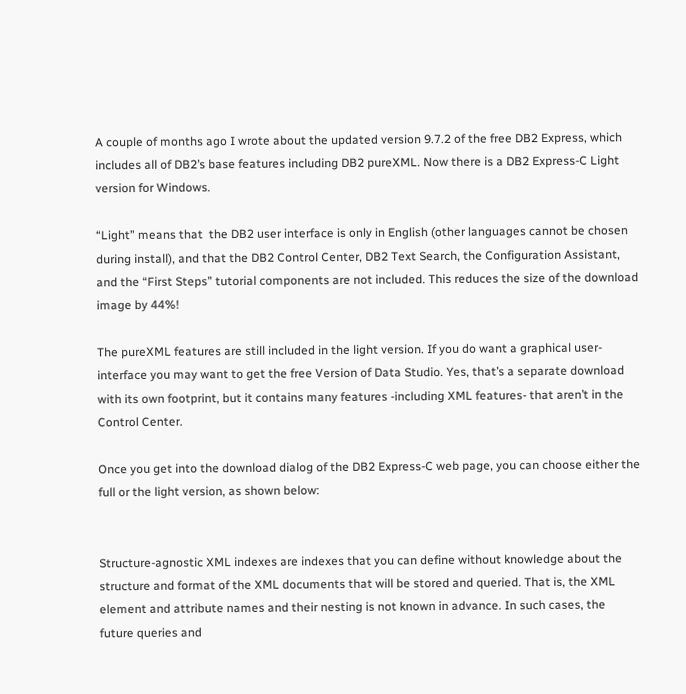A couple of months ago I wrote about the updated version 9.7.2 of the free DB2 Express, which includes all of DB2’s base features including DB2 pureXML. Now there is a DB2 Express-C Light version for Windows.

“Light” means that  the DB2 user interface is only in English (other languages cannot be chosen during install), and that the DB2 Control Center, DB2 Text Search, the Configuration Assistant, and the “First Steps” tutorial components are not included. This reduces the size of the download image by 44%!

The pureXML features are still included in the light version. If you do want a graphical user-interface you may want to get the free Version of Data Studio. Yes, that’s a separate download with its own footprint, but it contains many features -including XML features- that aren’t in the Control Center.

Once you get into the download dialog of the DB2 Express-C web page, you can choose either the full or the light version, as shown below:


Structure-agnostic XML indexes are indexes that you can define without knowledge about the structure and format of the XML documents that will be stored and queried. That is, the XML element and attribute names and their nesting is not known in advance. In such cases, the future queries and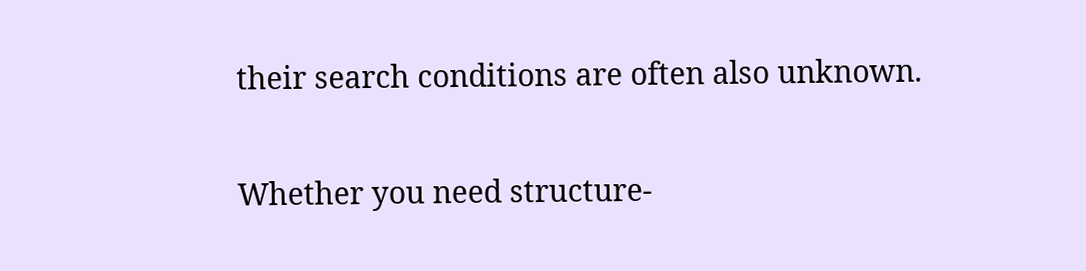their search conditions are often also unknown.

Whether you need structure-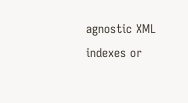agnostic XML indexes or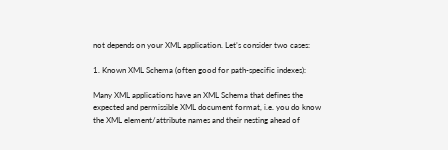not depends on your XML application. Let’s consider two cases:

1. Known XML Schema (often good for path-specific indexes):

Many XML applications have an XML Schema that defines the expected and permissible XML document format, i.e. you do know the XML element/attribute names and their nesting ahead of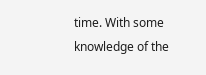time. With some knowledge of the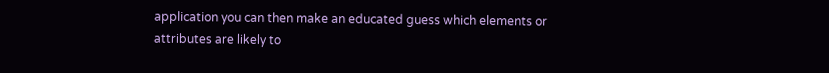application you can then make an educated guess which elements or attributes are likely to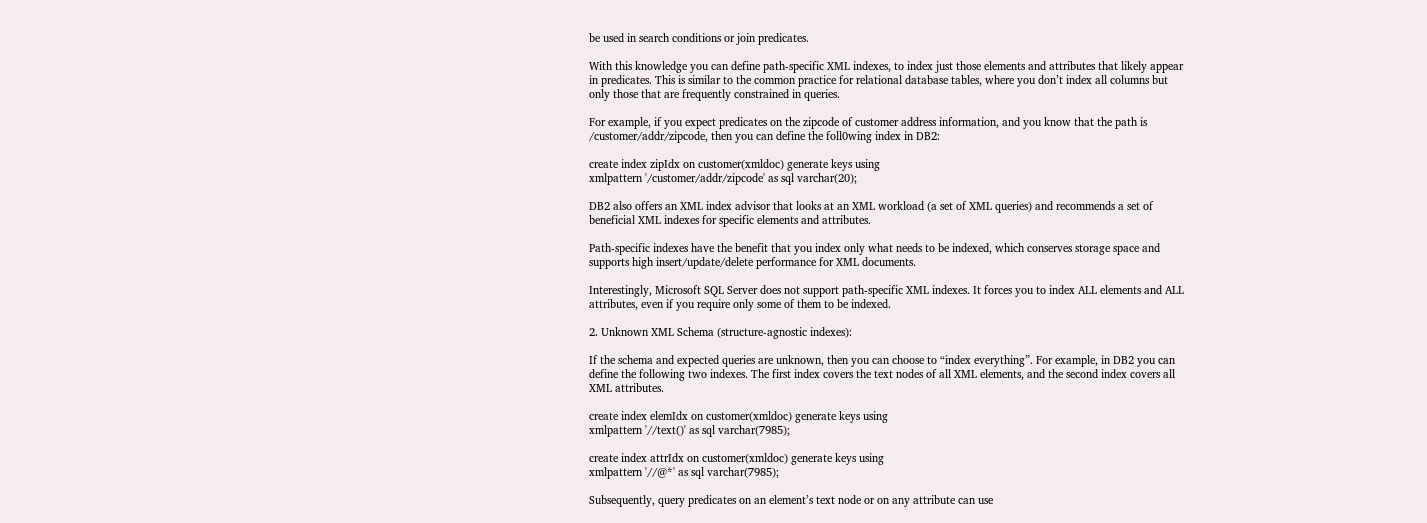be used in search conditions or join predicates.

With this knowledge you can define path-specific XML indexes, to index just those elements and attributes that likely appear in predicates. This is similar to the common practice for relational database tables, where you don’t index all columns but only those that are frequently constrained in queries.

For example, if you expect predicates on the zipcode of customer address information, and you know that the path is /customer/addr/zipcode, then you can define the foll0wing index in DB2:

create index zipIdx on customer(xmldoc) generate keys using
xmlpattern '/customer/addr/zipcode' as sql varchar(20);

DB2 also offers an XML index advisor that looks at an XML workload (a set of XML queries) and recommends a set of beneficial XML indexes for specific elements and attributes.

Path-specific indexes have the benefit that you index only what needs to be indexed, which conserves storage space and supports high insert/update/delete performance for XML documents.

Interestingly, Microsoft SQL Server does not support path-specific XML indexes. It forces you to index ALL elements and ALL attributes, even if you require only some of them to be indexed.

2. Unknown XML Schema (structure-agnostic indexes):

If the schema and expected queries are unknown, then you can choose to “index everything”. For example, in DB2 you can define the following two indexes. The first index covers the text nodes of all XML elements, and the second index covers all XML attributes.

create index elemIdx on customer(xmldoc) generate keys using
xmlpattern '//text()' as sql varchar(7985);

create index attrIdx on customer(xmldoc) generate keys using
xmlpattern '//@*' as sql varchar(7985);

Subsequently, query predicates on an element’s text node or on any attribute can use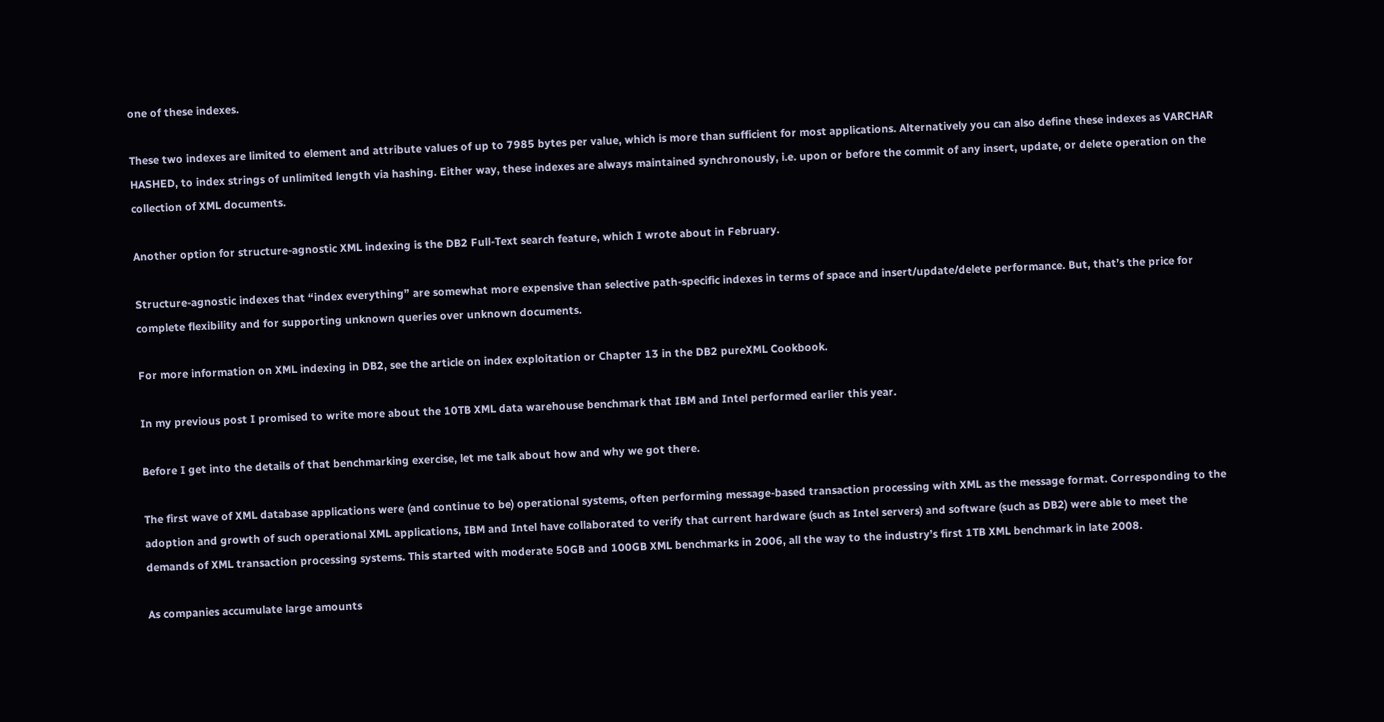one of these indexes.

These two indexes are limited to element and attribute values of up to 7985 bytes per value, which is more than sufficient for most applications. Alternatively you can also define these indexes as VARCHAR HASHED, to index strings of unlimited length via hashing. Either way, these indexes are always maintained synchronously, i.e. upon or before the commit of any insert, update, or delete operation on the collection of XML documents.

Another option for structure-agnostic XML indexing is the DB2 Full-Text search feature, which I wrote about in February.

Structure-agnostic indexes that “index everything” are somewhat more expensive than selective path-specific indexes in terms of space and insert/update/delete performance. But, that’s the price for complete flexibility and for supporting unknown queries over unknown documents.

For more information on XML indexing in DB2, see the article on index exploitation or Chapter 13 in the DB2 pureXML Cookbook.

In my previous post I promised to write more about the 10TB XML data warehouse benchmark that IBM and Intel performed earlier this year.

Before I get into the details of that benchmarking exercise, let me talk about how and why we got there.

The first wave of XML database applications were (and continue to be) operational systems, often performing message-based transaction processing with XML as the message format. Corresponding to the adoption and growth of such operational XML applications, IBM and Intel have collaborated to verify that current hardware (such as Intel servers) and software (such as DB2) were able to meet the demands of XML transaction processing systems. This started with moderate 50GB and 100GB XML benchmarks in 2006, all the way to the industry’s first 1TB XML benchmark in late 2008.

As companies accumulate large amounts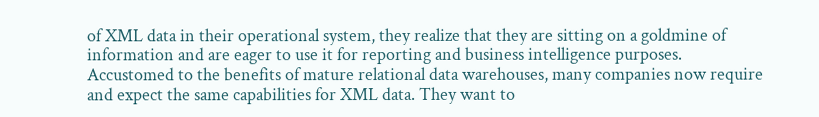of XML data in their operational system, they realize that they are sitting on a goldmine of information and are eager to use it for reporting and business intelligence purposes. Accustomed to the benefits of mature relational data warehouses, many companies now require and expect the same capabilities for XML data. They want to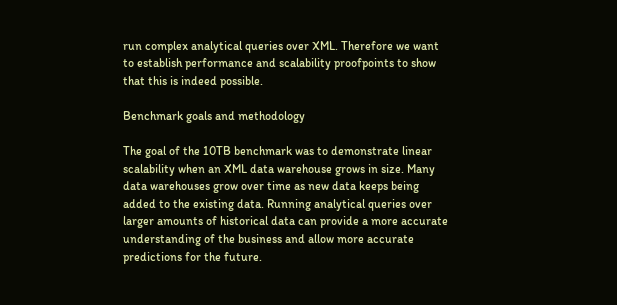run complex analytical queries over XML. Therefore we want to establish performance and scalability proofpoints to show that this is indeed possible.

Benchmark goals and methodology

The goal of the 10TB benchmark was to demonstrate linear scalability when an XML data warehouse grows in size. Many data warehouses grow over time as new data keeps being added to the existing data. Running analytical queries over larger amounts of historical data can provide a more accurate understanding of the business and allow more accurate predictions for the future.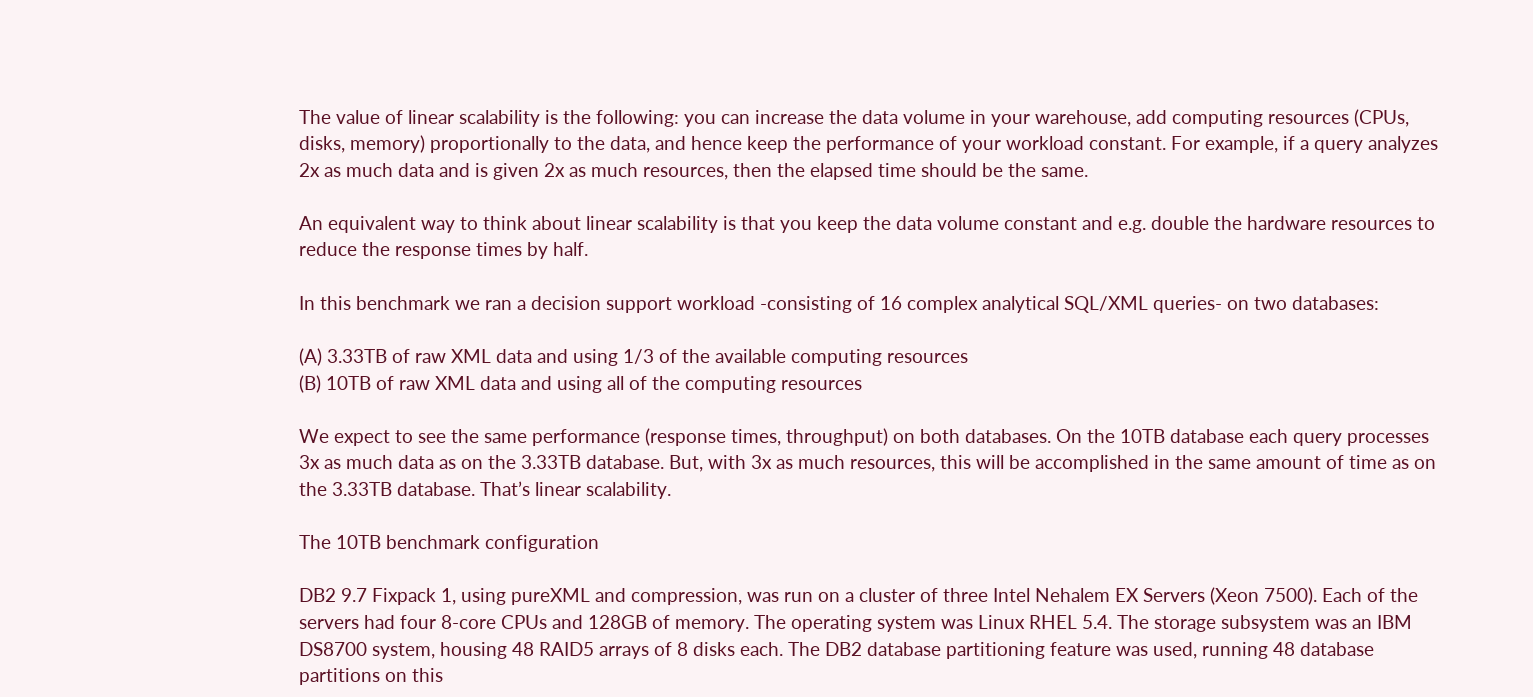The value of linear scalability is the following: you can increase the data volume in your warehouse, add computing resources (CPUs, disks, memory) proportionally to the data, and hence keep the performance of your workload constant. For example, if a query analyzes 2x as much data and is given 2x as much resources, then the elapsed time should be the same.

An equivalent way to think about linear scalability is that you keep the data volume constant and e.g. double the hardware resources to reduce the response times by half.

In this benchmark we ran a decision support workload -consisting of 16 complex analytical SQL/XML queries- on two databases:

(A) 3.33TB of raw XML data and using 1/3 of the available computing resources
(B) 10TB of raw XML data and using all of the computing resources

We expect to see the same performance (response times, throughput) on both databases. On the 10TB database each query processes 3x as much data as on the 3.33TB database. But, with 3x as much resources, this will be accomplished in the same amount of time as on the 3.33TB database. That’s linear scalability.

The 10TB benchmark configuration

DB2 9.7 Fixpack 1, using pureXML and compression, was run on a cluster of three Intel Nehalem EX Servers (Xeon 7500). Each of the servers had four 8-core CPUs and 128GB of memory. The operating system was Linux RHEL 5.4. The storage subsystem was an IBM DS8700 system, housing 48 RAID5 arrays of 8 disks each. The DB2 database partitioning feature was used, running 48 database partitions on this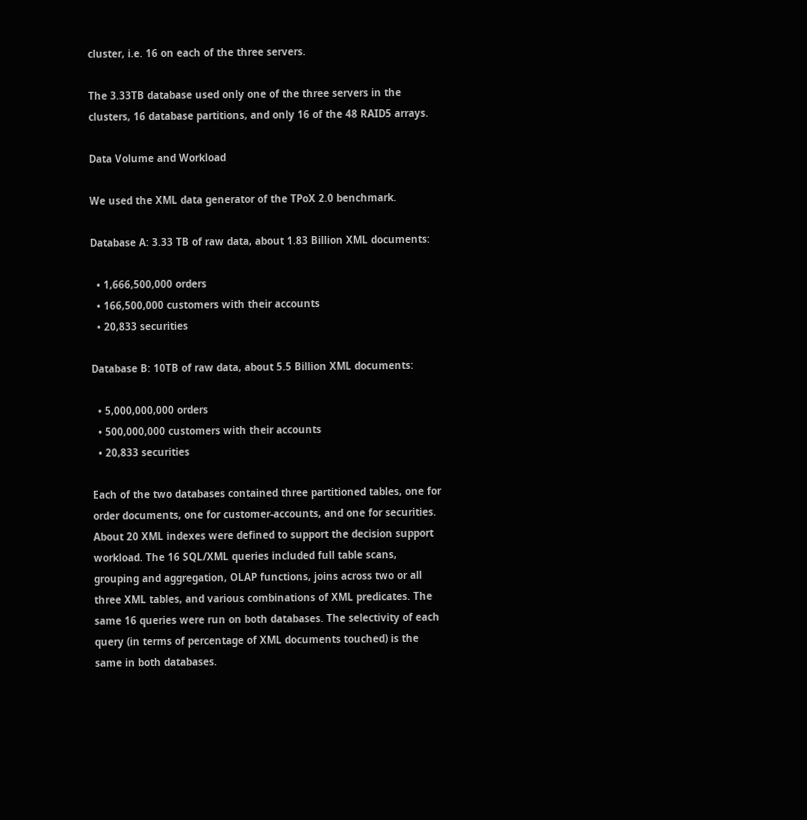cluster, i.e. 16 on each of the three servers.

The 3.33TB database used only one of the three servers in the clusters, 16 database partitions, and only 16 of the 48 RAID5 arrays.

Data Volume and Workload

We used the XML data generator of the TPoX 2.0 benchmark.

Database A: 3.33 TB of raw data, about 1.83 Billion XML documents:

  • 1,666,500,000 orders
  • 166,500,000 customers with their accounts
  • 20,833 securities

Database B: 10TB of raw data, about 5.5 Billion XML documents:

  • 5,000,000,000 orders
  • 500,000,000 customers with their accounts
  • 20,833 securities

Each of the two databases contained three partitioned tables, one for order documents, one for customer-accounts, and one for securities. About 20 XML indexes were defined to support the decision support workload. The 16 SQL/XML queries included full table scans, grouping and aggregation, OLAP functions, joins across two or all three XML tables, and various combinations of XML predicates. The same 16 queries were run on both databases. The selectivity of each query (in terms of percentage of XML documents touched) is the same in both databases.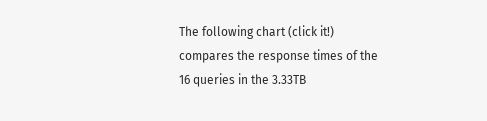The following chart (click it!) compares the response times of the 16 queries in the 3.33TB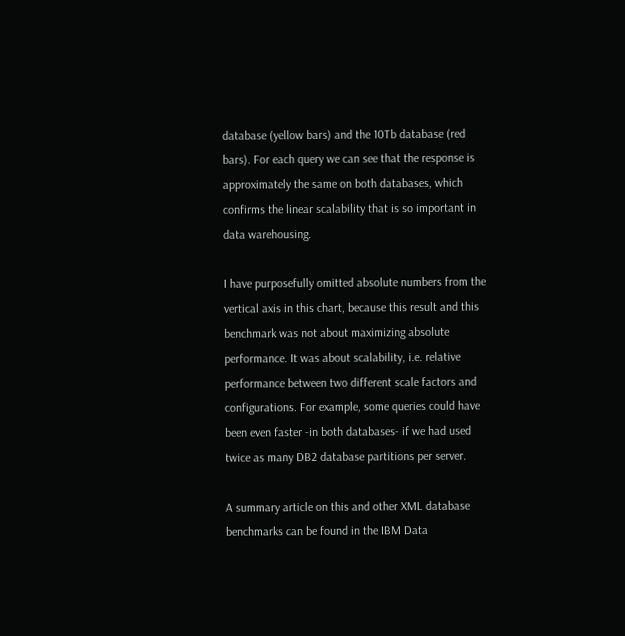database (yellow bars) and the 10Tb database (red bars). For each query we can see that the response is approximately the same on both databases, which confirms the linear scalability that is so important in data warehousing.

I have purposefully omitted absolute numbers from the vertical axis in this chart, because this result and this benchmark was not about maximizing absolute performance. It was about scalability, i.e. relative performance between two different scale factors and configurations. For example, some queries could have been even faster -in both databases- if we had used twice as many DB2 database partitions per server.

A summary article on this and other XML database benchmarks can be found in the IBM Data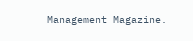Management Magazine.